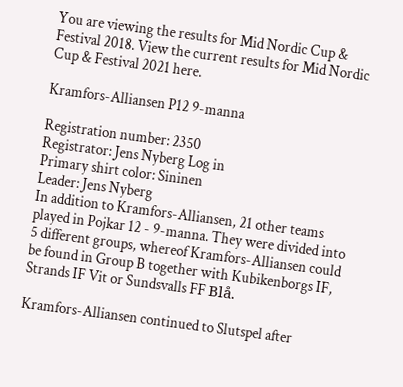You are viewing the results for Mid Nordic Cup & Festival 2018. View the current results for Mid Nordic Cup & Festival 2021 here.

Kramfors-Alliansen P12 9-manna

Registration number: 2350
Registrator: Jens Nyberg Log in
Primary shirt color: Sininen
Leader: Jens Nyberg
In addition to Kramfors-Alliansen, 21 other teams played in Pojkar 12 - 9-manna. They were divided into 5 different groups, whereof Kramfors-Alliansen could be found in Group B together with Kubikenborgs IF, Strands IF Vit or Sundsvalls FF Blå.

Kramfors-Alliansen continued to Slutspel after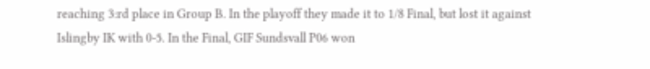reaching 3:rd place in Group B. In the playoff they made it to 1/8 Final, but lost it against Islingby IK with 0-5. In the Final, GIF Sundsvall P06 won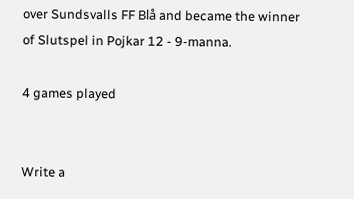over Sundsvalls FF Blå and became the winner of Slutspel in Pojkar 12 - 9-manna.

4 games played


Write a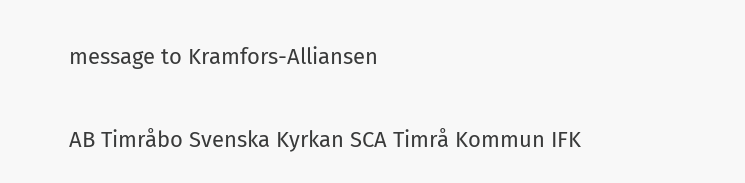message to Kramfors-Alliansen

AB Timråbo Svenska Kyrkan SCA Timrå Kommun IFK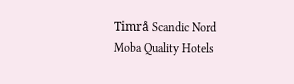Timrå Scandic Nord Moba Quality Hotels